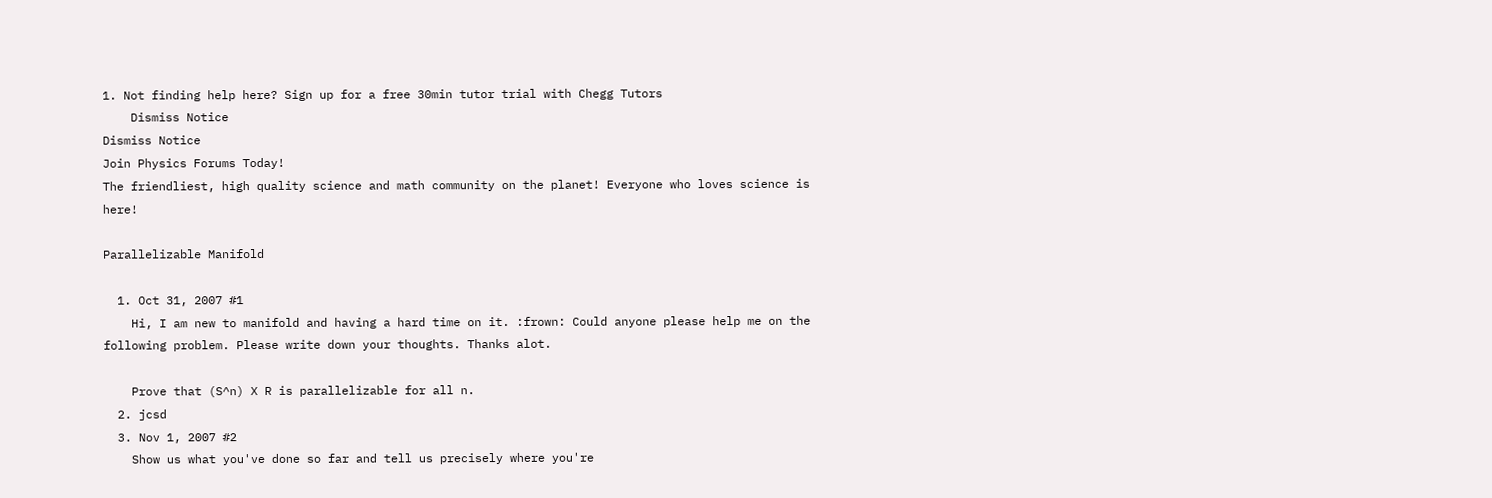1. Not finding help here? Sign up for a free 30min tutor trial with Chegg Tutors
    Dismiss Notice
Dismiss Notice
Join Physics Forums Today!
The friendliest, high quality science and math community on the planet! Everyone who loves science is here!

Parallelizable Manifold

  1. Oct 31, 2007 #1
    Hi, I am new to manifold and having a hard time on it. :frown: Could anyone please help me on the following problem. Please write down your thoughts. Thanks alot.

    Prove that (S^n) X R is parallelizable for all n.
  2. jcsd
  3. Nov 1, 2007 #2
    Show us what you've done so far and tell us precisely where you're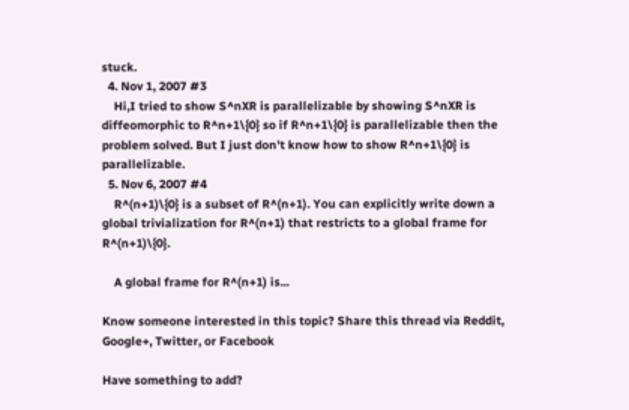stuck.
  4. Nov 1, 2007 #3
    Hi,I tried to show S^nXR is parallelizable by showing S^nXR is diffeomorphic to R^n+1\{0} so if R^n+1\{0} is parallelizable then the problem solved. But I just don't know how to show R^n+1\{0} is parallelizable.
  5. Nov 6, 2007 #4
    R^(n+1)\{0} is a subset of R^(n+1). You can explicitly write down a global trivialization for R^(n+1) that restricts to a global frame for R^(n+1)\{0}.

    A global frame for R^(n+1) is...

Know someone interested in this topic? Share this thread via Reddit, Google+, Twitter, or Facebook

Have something to add?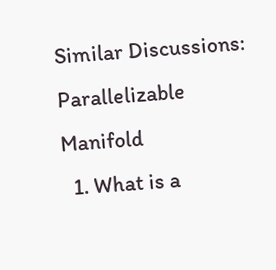Similar Discussions: Parallelizable Manifold
  1. What is a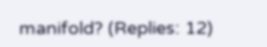manifold? (Replies: 12)